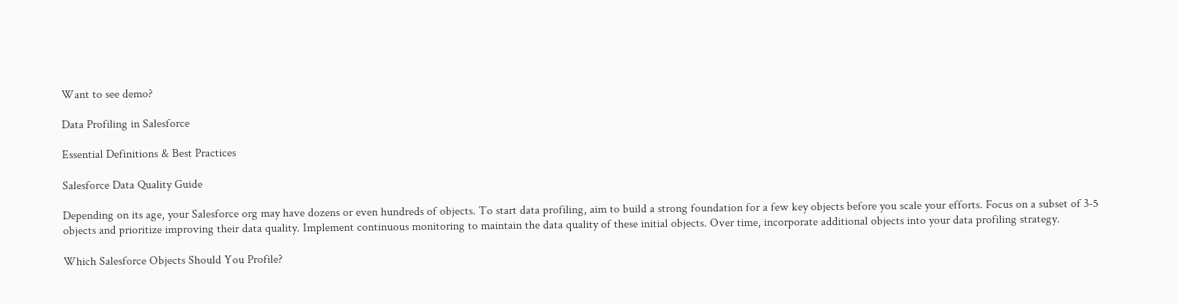Want to see demo?

Data Profiling in Salesforce

Essential Definitions & Best Practices

Salesforce Data Quality Guide

Depending on its age, your Salesforce org may have dozens or even hundreds of objects. To start data profiling, aim to build a strong foundation for a few key objects before you scale your efforts. Focus on a subset of 3-5 objects and prioritize improving their data quality. Implement continuous monitoring to maintain the data quality of these initial objects. Over time, incorporate additional objects into your data profiling strategy.

Which Salesforce Objects Should You Profile?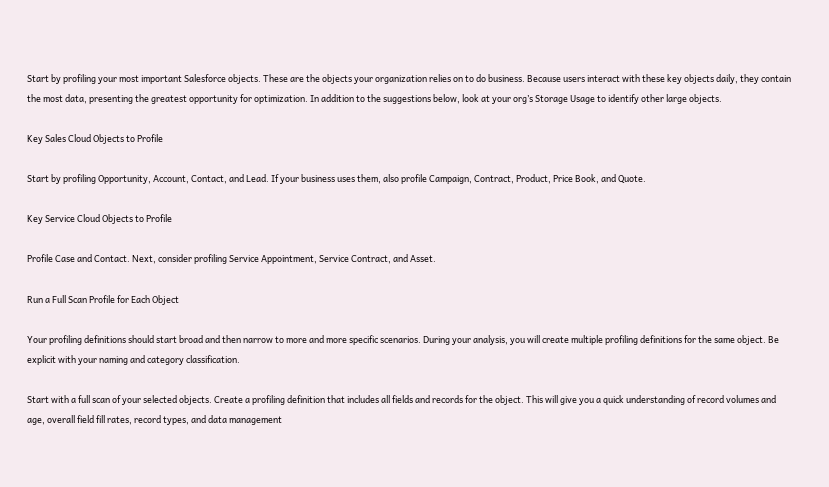Start by profiling your most important Salesforce objects. These are the objects your organization relies on to do business. Because users interact with these key objects daily, they contain the most data, presenting the greatest opportunity for optimization. In addition to the suggestions below, look at your org’s Storage Usage to identify other large objects.

Key Sales Cloud Objects to Profile

Start by profiling Opportunity, Account, Contact, and Lead. If your business uses them, also profile Campaign, Contract, Product, Price Book, and Quote.

Key Service Cloud Objects to Profile

Profile Case and Contact. Next, consider profiling Service Appointment, Service Contract, and Asset.

Run a Full Scan Profile for Each Object

Your profiling definitions should start broad and then narrow to more and more specific scenarios. During your analysis, you will create multiple profiling definitions for the same object. Be explicit with your naming and category classification.

Start with a full scan of your selected objects. Create a profiling definition that includes all fields and records for the object. This will give you a quick understanding of record volumes and age, overall field fill rates, record types, and data management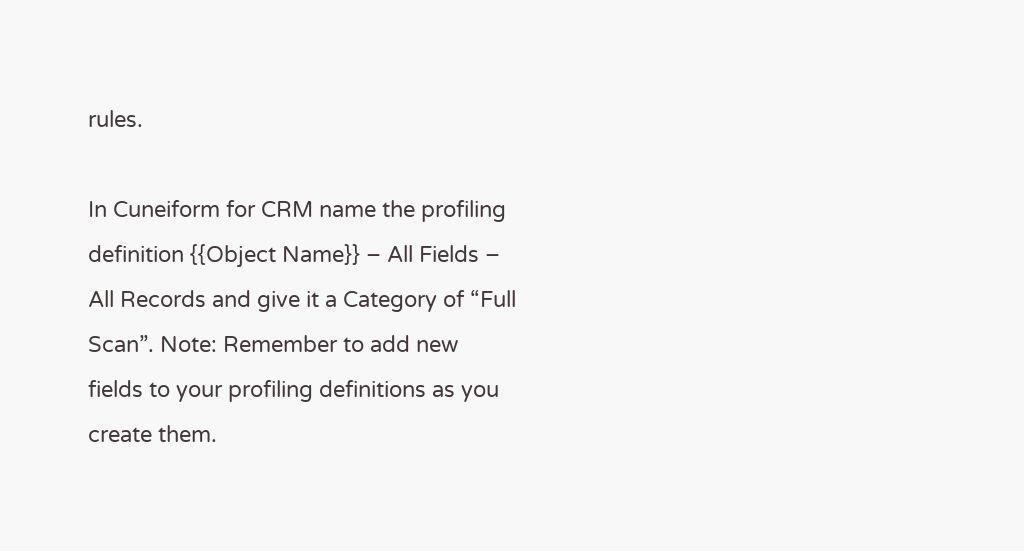rules.

In Cuneiform for CRM name the profiling definition {{Object Name}} – All Fields – All Records and give it a Category of “Full Scan”. Note: Remember to add new fields to your profiling definitions as you create them.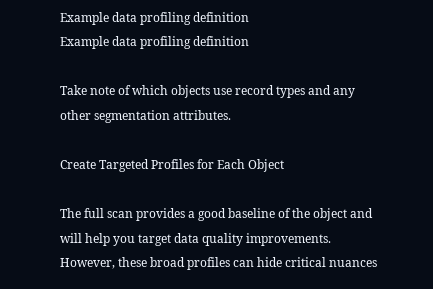Example data profiling definition
Example data profiling definition

Take note of which objects use record types and any other segmentation attributes.

Create Targeted Profiles for Each Object

The full scan provides a good baseline of the object and will help you target data quality improvements. However, these broad profiles can hide critical nuances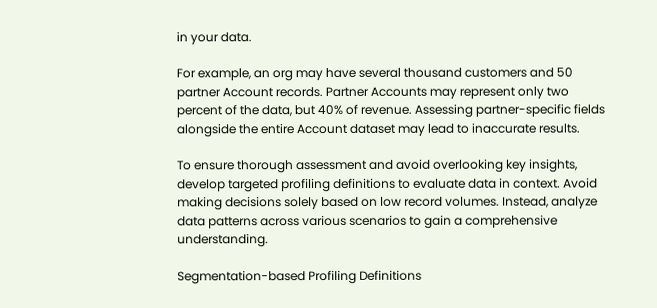in your data.

For example, an org may have several thousand customers and 50 partner Account records. Partner Accounts may represent only two percent of the data, but 40% of revenue. Assessing partner-specific fields alongside the entire Account dataset may lead to inaccurate results.

To ensure thorough assessment and avoid overlooking key insights, develop targeted profiling definitions to evaluate data in context. Avoid making decisions solely based on low record volumes. Instead, analyze data patterns across various scenarios to gain a comprehensive understanding.

Segmentation-based Profiling Definitions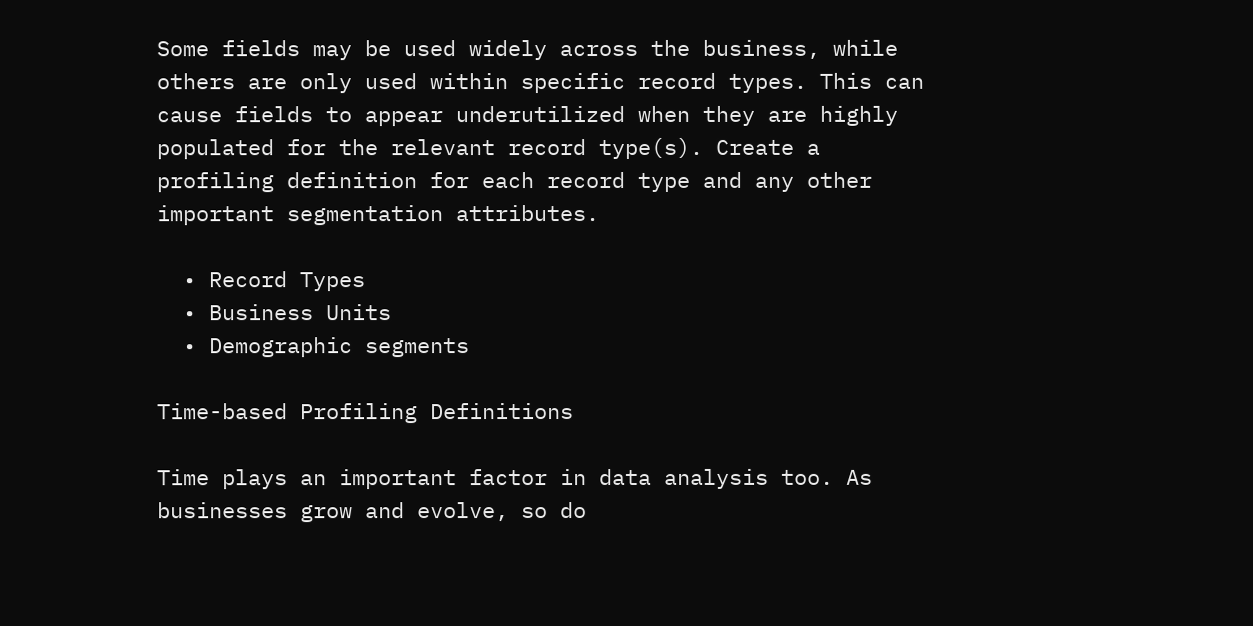Some fields may be used widely across the business, while others are only used within specific record types. This can cause fields to appear underutilized when they are highly populated for the relevant record type(s). Create a profiling definition for each record type and any other important segmentation attributes.

  • Record Types
  • Business Units
  • Demographic segments

Time-based Profiling Definitions

Time plays an important factor in data analysis too. As businesses grow and evolve, so do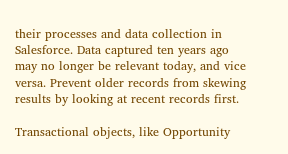their processes and data collection in Salesforce. Data captured ten years ago may no longer be relevant today, and vice versa. Prevent older records from skewing results by looking at recent records first.

Transactional objects, like Opportunity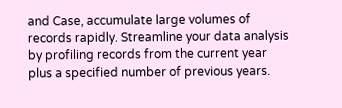and Case, accumulate large volumes of records rapidly. Streamline your data analysis by profiling records from the current year plus a specified number of previous years.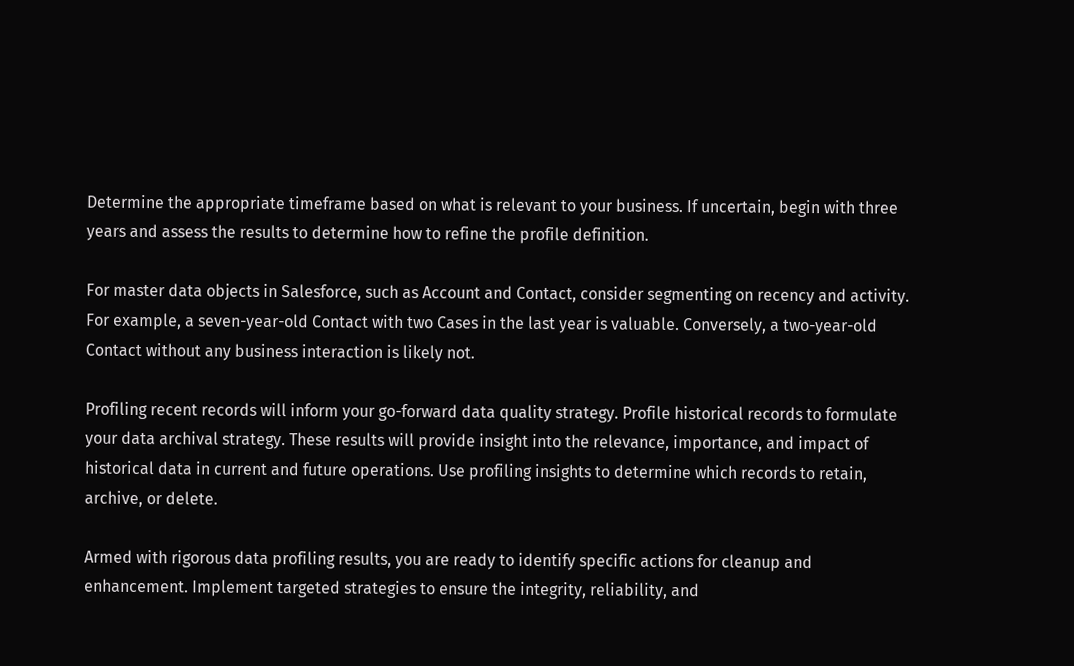Determine the appropriate timeframe based on what is relevant to your business. If uncertain, begin with three years and assess the results to determine how to refine the profile definition.

For master data objects in Salesforce, such as Account and Contact, consider segmenting on recency and activity. For example, a seven-year-old Contact with two Cases in the last year is valuable. Conversely, a two-year-old Contact without any business interaction is likely not.

Profiling recent records will inform your go-forward data quality strategy. Profile historical records to formulate your data archival strategy. These results will provide insight into the relevance, importance, and impact of historical data in current and future operations. Use profiling insights to determine which records to retain, archive, or delete.

Armed with rigorous data profiling results, you are ready to identify specific actions for cleanup and enhancement. Implement targeted strategies to ensure the integrity, reliability, and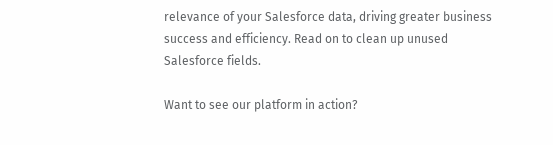relevance of your Salesforce data, driving greater business success and efficiency. Read on to clean up unused Salesforce fields.

Want to see our platform in action?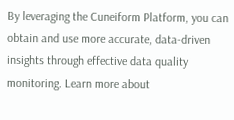By leveraging the Cuneiform Platform, you can obtain and use more accurate, data-driven insights through effective data quality monitoring. Learn more about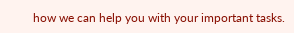how we can help you with your important tasks.